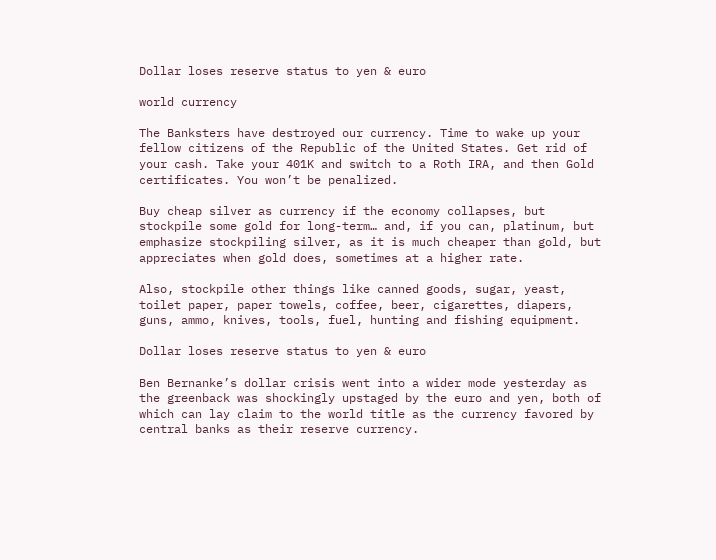Dollar loses reserve status to yen & euro

world currency

The Banksters have destroyed our currency. Time to wake up your fellow citizens of the Republic of the United States. Get rid of your cash. Take your 401K and switch to a Roth IRA, and then Gold certificates. You won’t be penalized.

Buy cheap silver as currency if the economy collapses, but stockpile some gold for long-term… and, if you can, platinum, but emphasize stockpiling silver, as it is much cheaper than gold, but appreciates when gold does, sometimes at a higher rate.

Also, stockpile other things like canned goods, sugar, yeast, toilet paper, paper towels, coffee, beer, cigarettes, diapers, guns, ammo, knives, tools, fuel, hunting and fishing equipment.

Dollar loses reserve status to yen & euro

Ben Bernanke’s dollar crisis went into a wider mode yesterday as the greenback was shockingly upstaged by the euro and yen, both of which can lay claim to the world title as the currency favored by central banks as their reserve currency.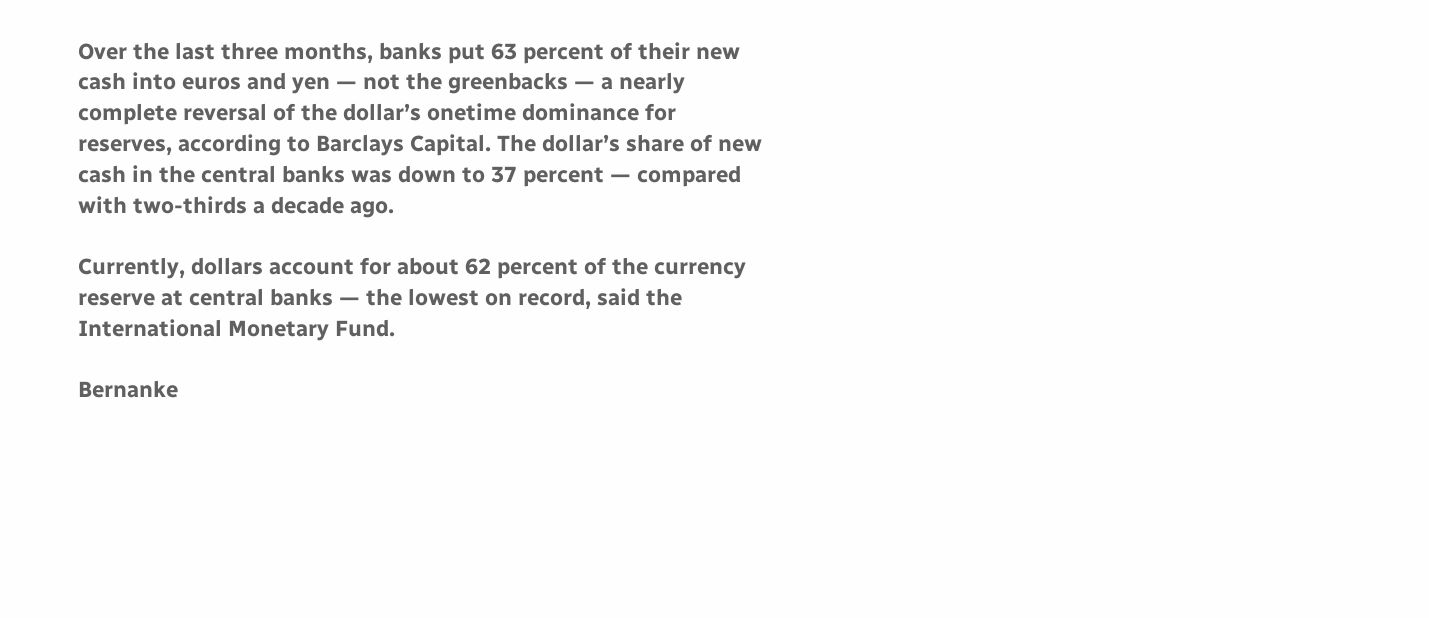Over the last three months, banks put 63 percent of their new cash into euros and yen — not the greenbacks — a nearly complete reversal of the dollar’s onetime dominance for reserves, according to Barclays Capital. The dollar’s share of new cash in the central banks was down to 37 percent — compared with two-thirds a decade ago.

Currently, dollars account for about 62 percent of the currency reserve at central banks — the lowest on record, said the International Monetary Fund.

Bernanke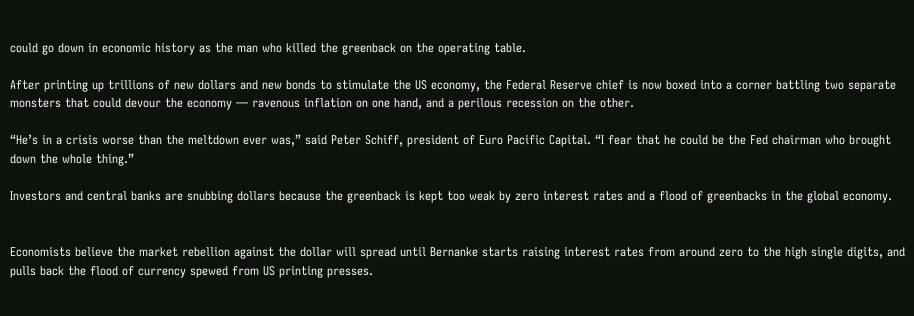could go down in economic history as the man who killed the greenback on the operating table.

After printing up trillions of new dollars and new bonds to stimulate the US economy, the Federal Reserve chief is now boxed into a corner battling two separate monsters that could devour the economy — ravenous inflation on one hand, and a perilous recession on the other.

“He’s in a crisis worse than the meltdown ever was,” said Peter Schiff, president of Euro Pacific Capital. “I fear that he could be the Fed chairman who brought down the whole thing.”

Investors and central banks are snubbing dollars because the greenback is kept too weak by zero interest rates and a flood of greenbacks in the global economy.


Economists believe the market rebellion against the dollar will spread until Bernanke starts raising interest rates from around zero to the high single digits, and pulls back the flood of currency spewed from US printing presses.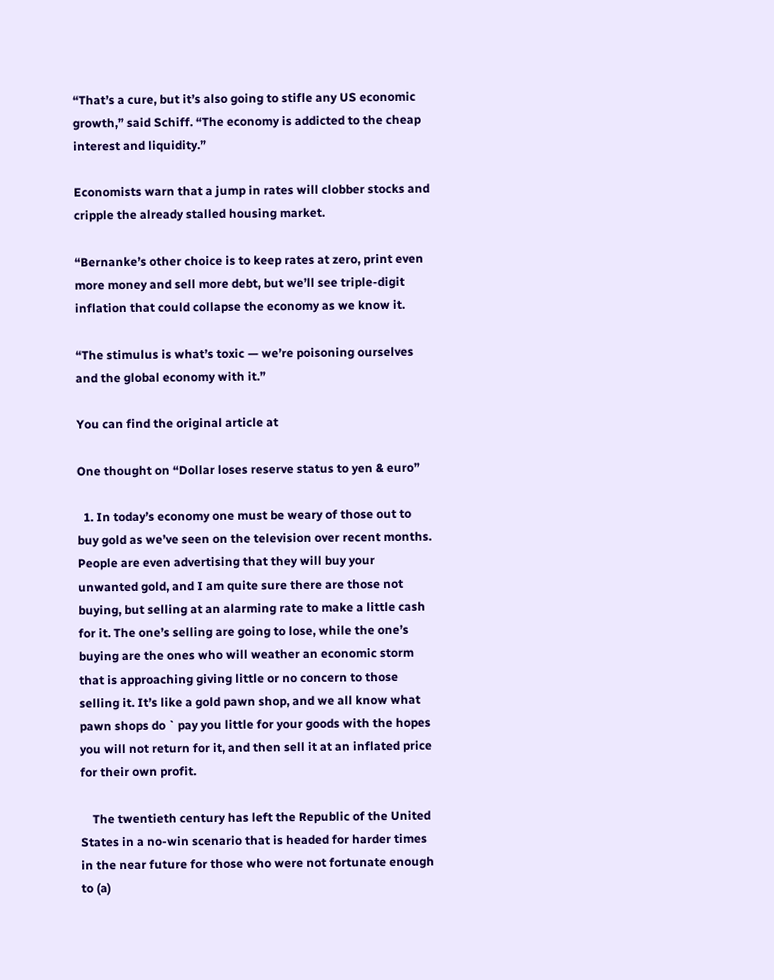“That’s a cure, but it’s also going to stifle any US economic growth,” said Schiff. “The economy is addicted to the cheap interest and liquidity.”

Economists warn that a jump in rates will clobber stocks and cripple the already stalled housing market.

“Bernanke’s other choice is to keep rates at zero, print even more money and sell more debt, but we’ll see triple-digit inflation that could collapse the economy as we know it.

“The stimulus is what’s toxic — we’re poisoning ourselves and the global economy with it.”

You can find the original article at

One thought on “Dollar loses reserve status to yen & euro”

  1. In today’s economy one must be weary of those out to buy gold as we’ve seen on the television over recent months. People are even advertising that they will buy your unwanted gold, and I am quite sure there are those not buying, but selling at an alarming rate to make a little cash for it. The one’s selling are going to lose, while the one’s buying are the ones who will weather an economic storm that is approaching giving little or no concern to those selling it. It’s like a gold pawn shop, and we all know what pawn shops do ` pay you little for your goods with the hopes you will not return for it, and then sell it at an inflated price for their own profit.

    The twentieth century has left the Republic of the United States in a no-win scenario that is headed for harder times in the near future for those who were not fortunate enough to (a)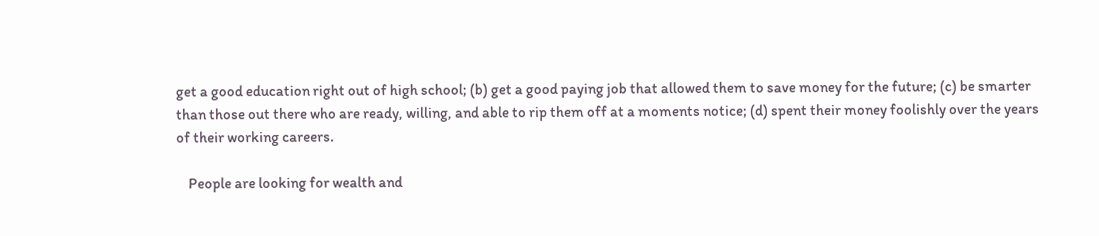get a good education right out of high school; (b) get a good paying job that allowed them to save money for the future; (c) be smarter than those out there who are ready, willing, and able to rip them off at a moments notice; (d) spent their money foolishly over the years of their working careers.

    People are looking for wealth and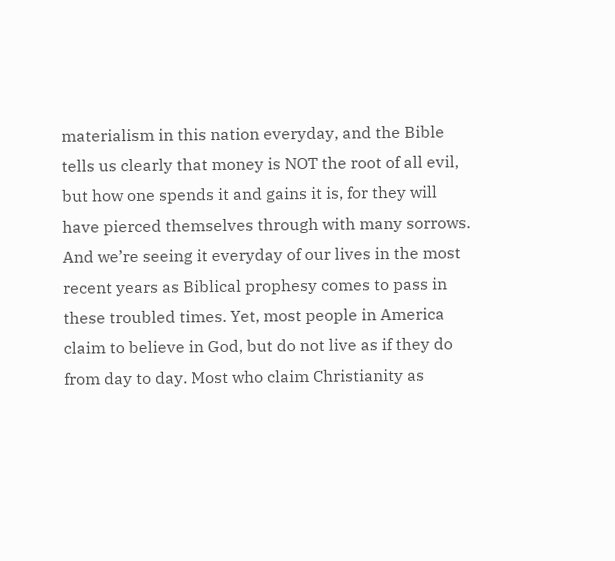materialism in this nation everyday, and the Bible tells us clearly that money is NOT the root of all evil, but how one spends it and gains it is, for they will have pierced themselves through with many sorrows. And we’re seeing it everyday of our lives in the most recent years as Biblical prophesy comes to pass in these troubled times. Yet, most people in America claim to believe in God, but do not live as if they do from day to day. Most who claim Christianity as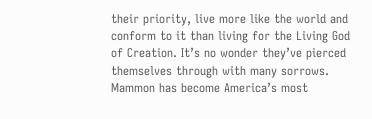their priority, live more like the world and conform to it than living for the Living God of Creation. It’s no wonder they’ve pierced themselves through with many sorrows. Mammon has become America’s most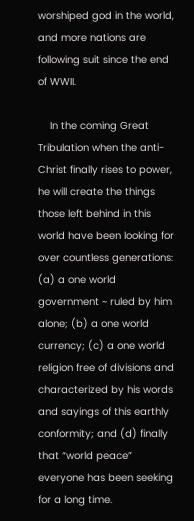worshiped god in the world, and more nations are following suit since the end of WWII.

    In the coming Great Tribulation when the anti-Christ finally rises to power, he will create the things those left behind in this world have been looking for over countless generations: (a) a one world government ~ ruled by him alone; (b) a one world currency; (c) a one world religion free of divisions and characterized by his words and sayings of this earthly conformity; and (d) finally that “world peace” everyone has been seeking for a long time.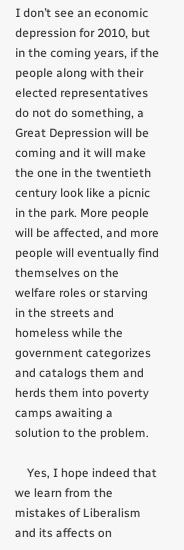I don’t see an economic depression for 2010, but in the coming years, if the people along with their elected representatives do not do something, a Great Depression will be coming and it will make the one in the twentieth century look like a picnic in the park. More people will be affected, and more people will eventually find themselves on the welfare roles or starving in the streets and homeless while the government categorizes and catalogs them and herds them into poverty camps awaiting a solution to the problem.

    Yes, I hope indeed that we learn from the mistakes of Liberalism and its affects on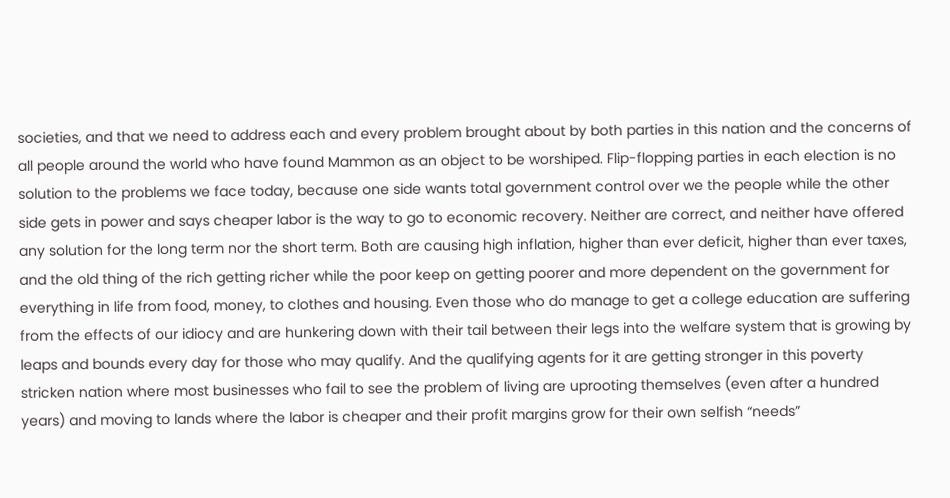societies, and that we need to address each and every problem brought about by both parties in this nation and the concerns of all people around the world who have found Mammon as an object to be worshiped. Flip-flopping parties in each election is no solution to the problems we face today, because one side wants total government control over we the people while the other side gets in power and says cheaper labor is the way to go to economic recovery. Neither are correct, and neither have offered any solution for the long term nor the short term. Both are causing high inflation, higher than ever deficit, higher than ever taxes, and the old thing of the rich getting richer while the poor keep on getting poorer and more dependent on the government for everything in life from food, money, to clothes and housing. Even those who do manage to get a college education are suffering from the effects of our idiocy and are hunkering down with their tail between their legs into the welfare system that is growing by leaps and bounds every day for those who may qualify. And the qualifying agents for it are getting stronger in this poverty stricken nation where most businesses who fail to see the problem of living are uprooting themselves (even after a hundred years) and moving to lands where the labor is cheaper and their profit margins grow for their own selfish “needs”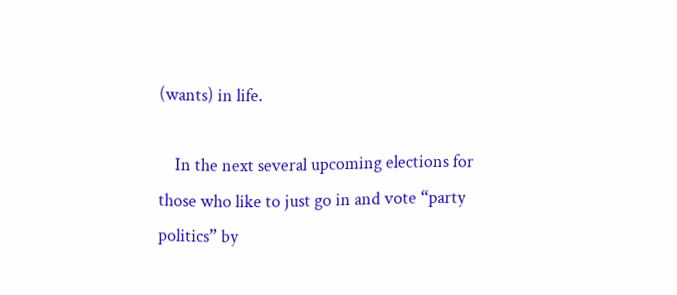(wants) in life.

    In the next several upcoming elections for those who like to just go in and vote “party politics” by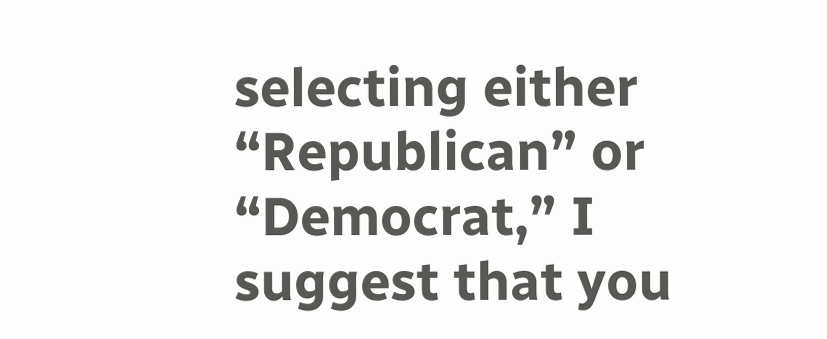selecting either “Republican” or “Democrat,” I suggest that you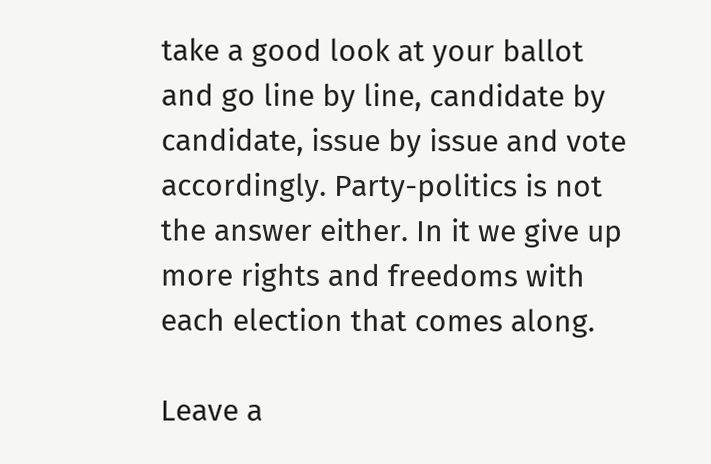take a good look at your ballot and go line by line, candidate by candidate, issue by issue and vote accordingly. Party-politics is not the answer either. In it we give up more rights and freedoms with each election that comes along.

Leave a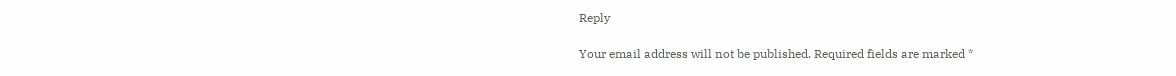Reply

Your email address will not be published. Required fields are marked *